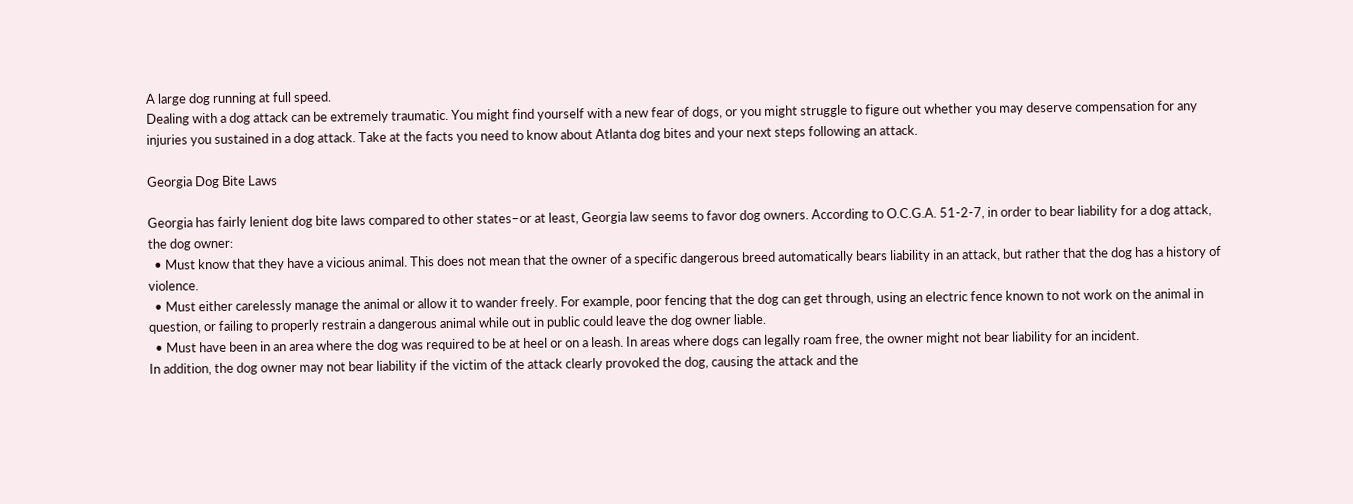A large dog running at full speed.
Dealing with a dog attack can be extremely traumatic. You might find yourself with a new fear of dogs, or you might struggle to figure out whether you may deserve compensation for any injuries you sustained in a dog attack. Take at the facts you need to know about Atlanta dog bites and your next steps following an attack.

Georgia Dog Bite Laws

Georgia has fairly lenient dog bite laws compared to other states–or at least, Georgia law seems to favor dog owners. According to O.C.G.A. 51-2-7, in order to bear liability for a dog attack, the dog owner:
  • Must know that they have a vicious animal. This does not mean that the owner of a specific dangerous breed automatically bears liability in an attack, but rather that the dog has a history of violence.
  • Must either carelessly manage the animal or allow it to wander freely. For example, poor fencing that the dog can get through, using an electric fence known to not work on the animal in question, or failing to properly restrain a dangerous animal while out in public could leave the dog owner liable.
  • Must have been in an area where the dog was required to be at heel or on a leash. In areas where dogs can legally roam free, the owner might not bear liability for an incident.
In addition, the dog owner may not bear liability if the victim of the attack clearly provoked the dog, causing the attack and the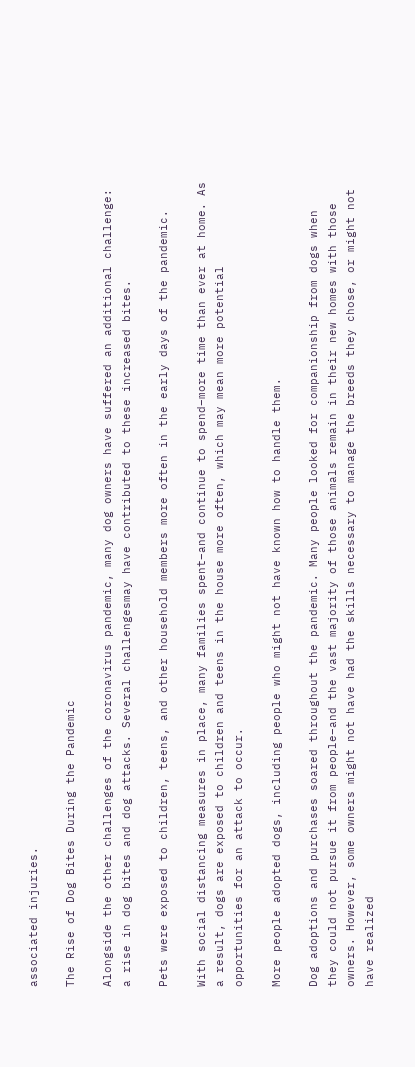associated injuries.

The Rise of Dog Bites During the Pandemic

Alongside the other challenges of the coronavirus pandemic, many dog owners have suffered an additional challenge: a rise in dog bites and dog attacks. Several challengesmay have contributed to these increased bites.

Pets were exposed to children, teens, and other household members more often in the early days of the pandemic.

With social distancing measures in place, many families spent–and continue to spend–more time than ever at home. As a result, dogs are exposed to children and teens in the house more often, which may mean more potential opportunities for an attack to occur.

More people adopted dogs, including people who might not have known how to handle them.

Dog adoptions and purchases soared throughout the pandemic. Many people looked for companionship from dogs when they could not pursue it from people–and the vast majority of those animals remain in their new homes with those owners. However, some owners might not have had the skills necessary to manage the breeds they chose, or might not have realized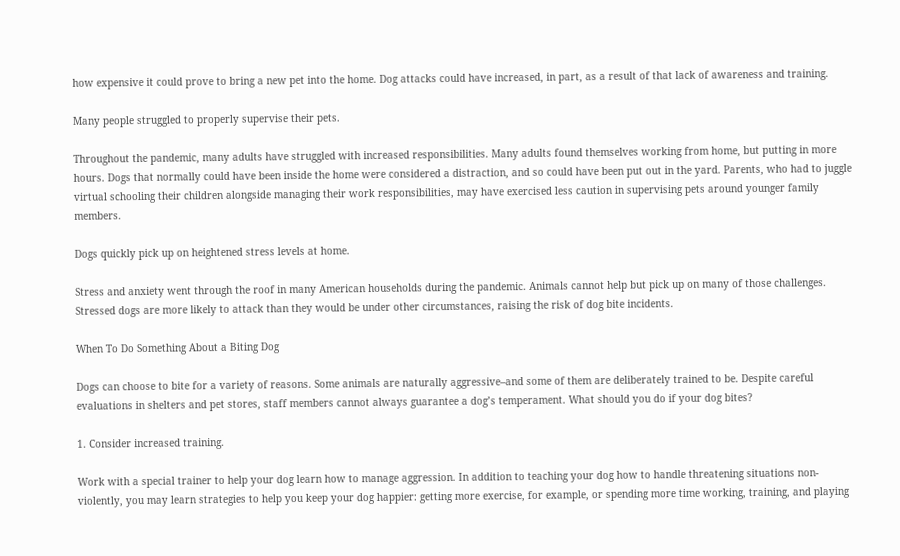how expensive it could prove to bring a new pet into the home. Dog attacks could have increased, in part, as a result of that lack of awareness and training.

Many people struggled to properly supervise their pets.

Throughout the pandemic, many adults have struggled with increased responsibilities. Many adults found themselves working from home, but putting in more hours. Dogs that normally could have been inside the home were considered a distraction, and so could have been put out in the yard. Parents, who had to juggle virtual schooling their children alongside managing their work responsibilities, may have exercised less caution in supervising pets around younger family members.

Dogs quickly pick up on heightened stress levels at home.

Stress and anxiety went through the roof in many American households during the pandemic. Animals cannot help but pick up on many of those challenges. Stressed dogs are more likely to attack than they would be under other circumstances, raising the risk of dog bite incidents.

When To Do Something About a Biting Dog

Dogs can choose to bite for a variety of reasons. Some animals are naturally aggressive–and some of them are deliberately trained to be. Despite careful evaluations in shelters and pet stores, staff members cannot always guarantee a dog’s temperament. What should you do if your dog bites?

1. Consider increased training.

Work with a special trainer to help your dog learn how to manage aggression. In addition to teaching your dog how to handle threatening situations non-violently, you may learn strategies to help you keep your dog happier: getting more exercise, for example, or spending more time working, training, and playing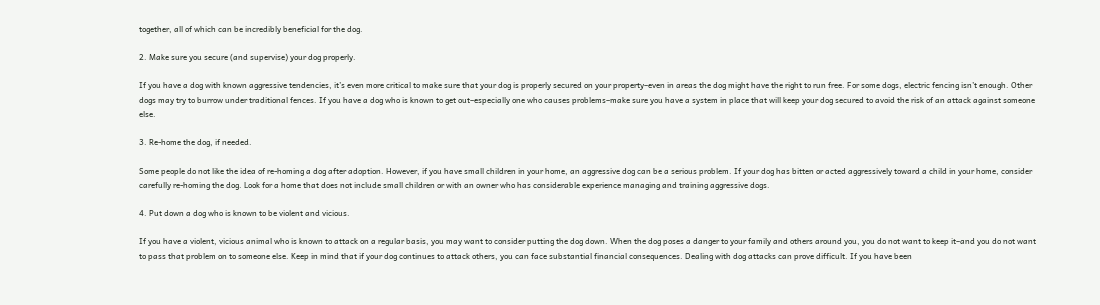together, all of which can be incredibly beneficial for the dog.

2. Make sure you secure (and supervise) your dog properly.

If you have a dog with known aggressive tendencies, it’s even more critical to make sure that your dog is properly secured on your property–even in areas the dog might have the right to run free. For some dogs, electric fencing isn’t enough. Other dogs may try to burrow under traditional fences. If you have a dog who is known to get out–especially one who causes problems–make sure you have a system in place that will keep your dog secured to avoid the risk of an attack against someone else.

3. Re-home the dog, if needed.

Some people do not like the idea of re-homing a dog after adoption. However, if you have small children in your home, an aggressive dog can be a serious problem. If your dog has bitten or acted aggressively toward a child in your home, consider carefully re-homing the dog. Look for a home that does not include small children or with an owner who has considerable experience managing and training aggressive dogs.

4. Put down a dog who is known to be violent and vicious.

If you have a violent, vicious animal who is known to attack on a regular basis, you may want to consider putting the dog down. When the dog poses a danger to your family and others around you, you do not want to keep it–and you do not want to pass that problem on to someone else. Keep in mind that if your dog continues to attack others, you can face substantial financial consequences. Dealing with dog attacks can prove difficult. If you have been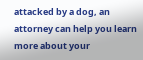attacked by a dog, an attorney can help you learn more about your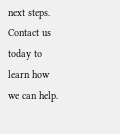next steps. Contact us today to learn how we can help.